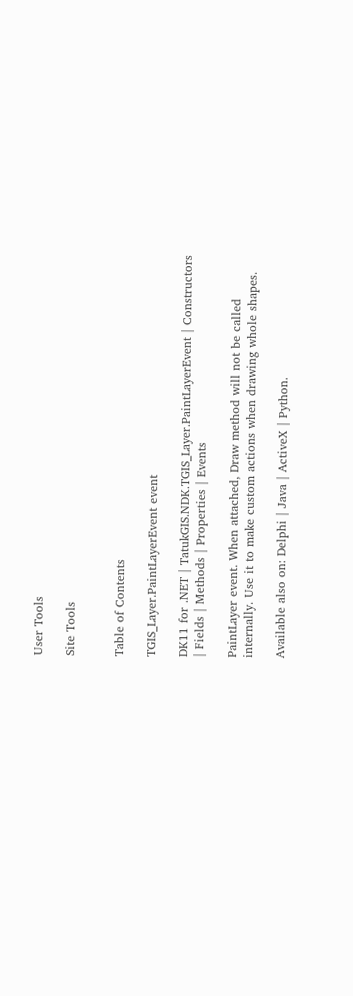User Tools

Site Tools


Table of Contents

TGIS_Layer.PaintLayerEvent event

DK11 for .NET | TatukGIS.NDK.TGIS_Layer.PaintLayerEvent | Constructors | Fields | Methods | Properties | Events

PaintLayer event. When attached, Draw method will not be called internally. Use it to make custom actions when drawing whole shapes.

Available also on: Delphi | Java | ActiveX | Python.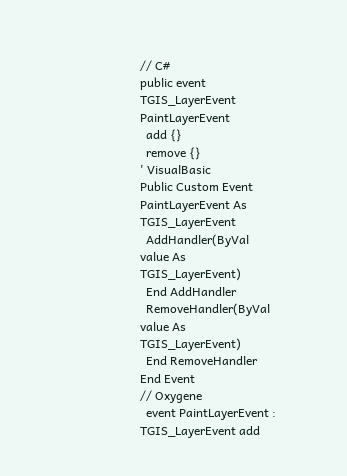// C#
public event TGIS_LayerEvent PaintLayerEvent
  add {}
  remove {}
' VisualBasic
Public Custom Event PaintLayerEvent As TGIS_LayerEvent
  AddHandler(ByVal value As TGIS_LayerEvent)
  End AddHandler
  RemoveHandler(ByVal value As TGIS_LayerEvent)
  End RemoveHandler
End Event
// Oxygene
  event PaintLayerEvent : TGIS_LayerEvent add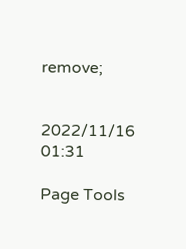remove;


2022/11/16 01:31

Page Tools